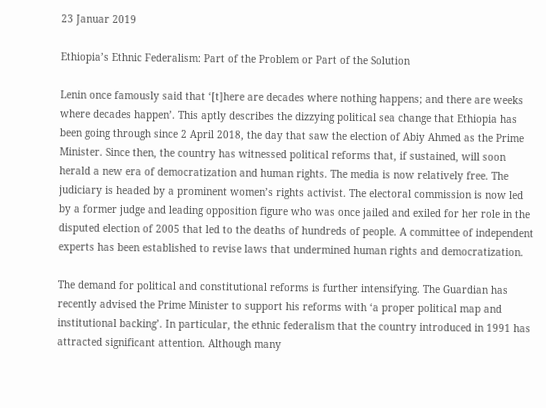23 Januar 2019

Ethiopia’s Ethnic Federalism: Part of the Problem or Part of the Solution

Lenin once famously said that ‘[t]here are decades where nothing happens; and there are weeks where decades happen’. This aptly describes the dizzying political sea change that Ethiopia has been going through since 2 April 2018, the day that saw the election of Abiy Ahmed as the Prime Minister. Since then, the country has witnessed political reforms that, if sustained, will soon herald a new era of democratization and human rights. The media is now relatively free. The judiciary is headed by a prominent women’s rights activist. The electoral commission is now led by a former judge and leading opposition figure who was once jailed and exiled for her role in the disputed election of 2005 that led to the deaths of hundreds of people. A committee of independent experts has been established to revise laws that undermined human rights and democratization.

The demand for political and constitutional reforms is further intensifying. The Guardian has recently advised the Prime Minister to support his reforms with ‘a proper political map and institutional backing’. In particular, the ethnic federalism that the country introduced in 1991 has attracted significant attention. Although many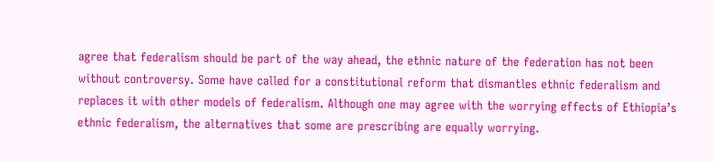agree that federalism should be part of the way ahead, the ethnic nature of the federation has not been without controversy. Some have called for a constitutional reform that dismantles ethnic federalism and replaces it with other models of federalism. Although one may agree with the worrying effects of Ethiopia’s ethnic federalism, the alternatives that some are prescribing are equally worrying.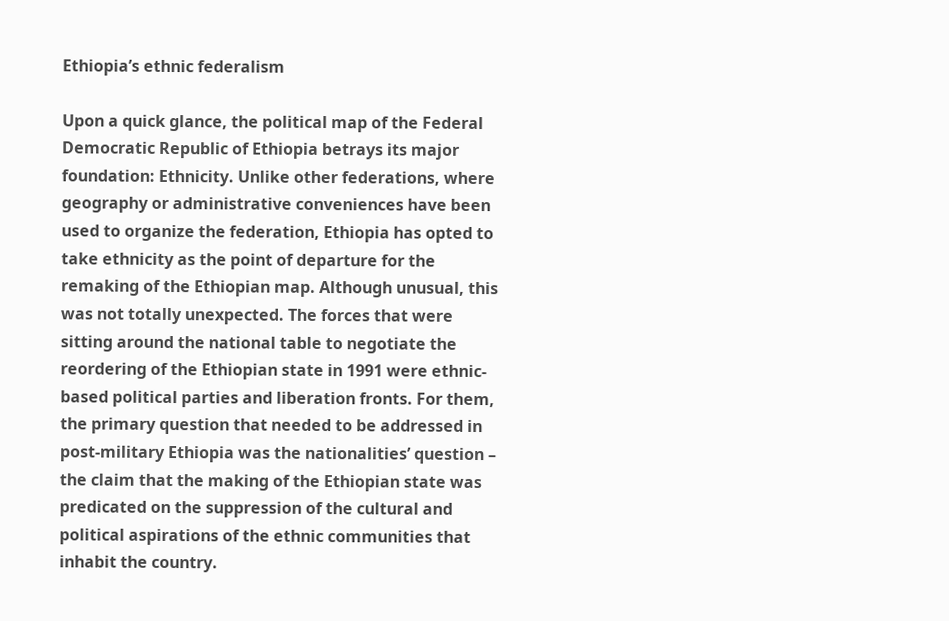Ethiopia’s ethnic federalism

Upon a quick glance, the political map of the Federal Democratic Republic of Ethiopia betrays its major foundation: Ethnicity. Unlike other federations, where geography or administrative conveniences have been used to organize the federation, Ethiopia has opted to take ethnicity as the point of departure for the remaking of the Ethiopian map. Although unusual, this was not totally unexpected. The forces that were sitting around the national table to negotiate the reordering of the Ethiopian state in 1991 were ethnic-based political parties and liberation fronts. For them, the primary question that needed to be addressed in post-military Ethiopia was the nationalities’ question – the claim that the making of the Ethiopian state was predicated on the suppression of the cultural and political aspirations of the ethnic communities that inhabit the country.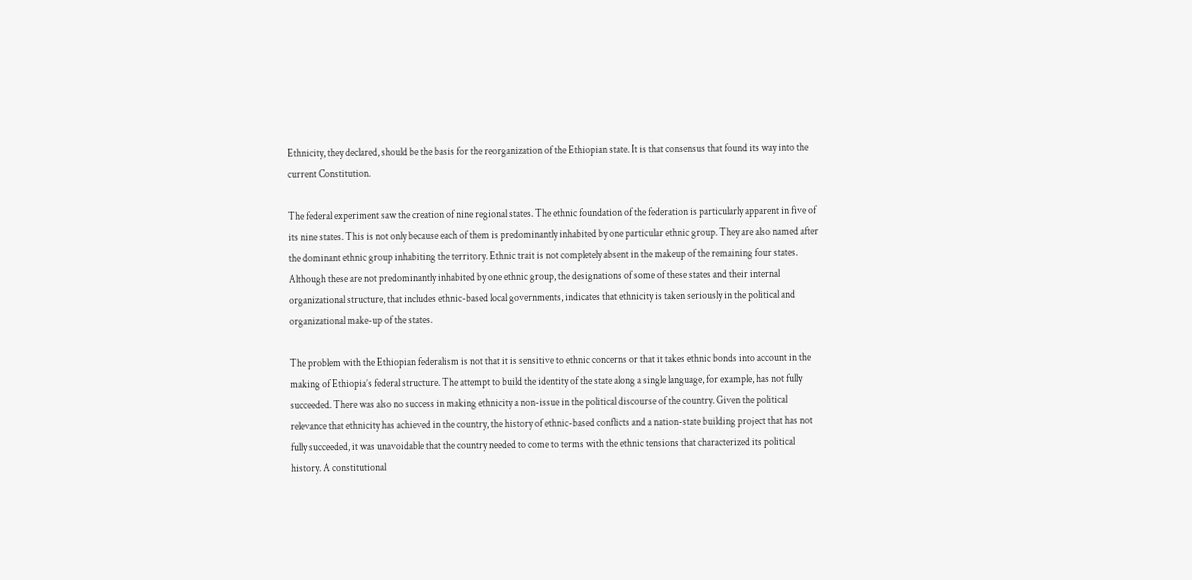Ethnicity, they declared, should be the basis for the reorganization of the Ethiopian state. It is that consensus that found its way into the current Constitution.

The federal experiment saw the creation of nine regional states. The ethnic foundation of the federation is particularly apparent in five of its nine states. This is not only because each of them is predominantly inhabited by one particular ethnic group. They are also named after the dominant ethnic group inhabiting the territory. Ethnic trait is not completely absent in the makeup of the remaining four states. Although these are not predominantly inhabited by one ethnic group, the designations of some of these states and their internal organizational structure, that includes ethnic-based local governments, indicates that ethnicity is taken seriously in the political and organizational make-up of the states.

The problem with the Ethiopian federalism is not that it is sensitive to ethnic concerns or that it takes ethnic bonds into account in the making of Ethiopia’s federal structure. The attempt to build the identity of the state along a single language, for example, has not fully succeeded. There was also no success in making ethnicity a non-issue in the political discourse of the country. Given the political relevance that ethnicity has achieved in the country, the history of ethnic-based conflicts and a nation-state building project that has not fully succeeded, it was unavoidable that the country needed to come to terms with the ethnic tensions that characterized its political history. A constitutional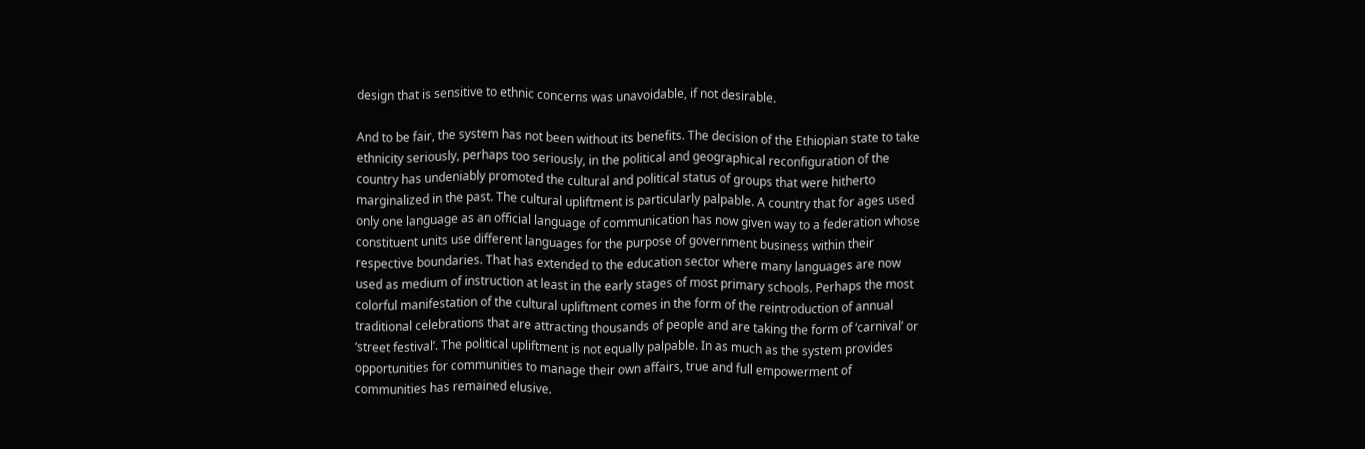design that is sensitive to ethnic concerns was unavoidable, if not desirable.

And to be fair, the system has not been without its benefits. The decision of the Ethiopian state to take ethnicity seriously, perhaps too seriously, in the political and geographical reconfiguration of the country has undeniably promoted the cultural and political status of groups that were hitherto marginalized in the past. The cultural upliftment is particularly palpable. A country that for ages used only one language as an official language of communication has now given way to a federation whose constituent units use different languages for the purpose of government business within their respective boundaries. That has extended to the education sector where many languages are now used as medium of instruction at least in the early stages of most primary schools. Perhaps the most colorful manifestation of the cultural upliftment comes in the form of the reintroduction of annual traditional celebrations that are attracting thousands of people and are taking the form of ‘carnival’ or ‘street festival’. The political upliftment is not equally palpable. In as much as the system provides opportunities for communities to manage their own affairs, true and full empowerment of communities has remained elusive.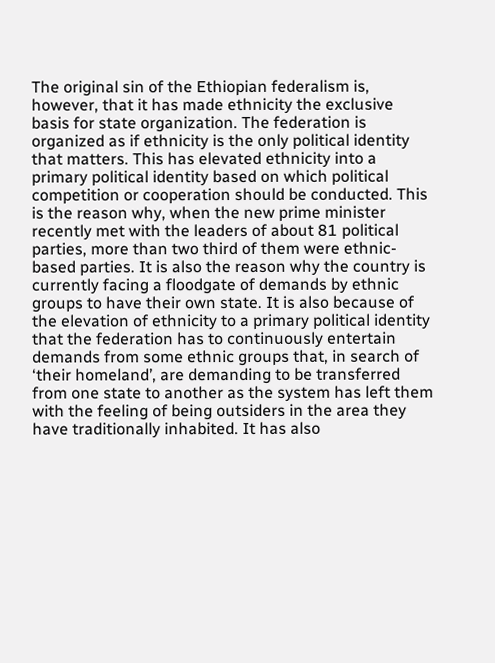The original sin of the Ethiopian federalism is, however, that it has made ethnicity the exclusive basis for state organization. The federation is organized as if ethnicity is the only political identity that matters. This has elevated ethnicity into a primary political identity based on which political competition or cooperation should be conducted. This is the reason why, when the new prime minister recently met with the leaders of about 81 political parties, more than two third of them were ethnic-based parties. It is also the reason why the country is currently facing a floodgate of demands by ethnic groups to have their own state. It is also because of the elevation of ethnicity to a primary political identity that the federation has to continuously entertain demands from some ethnic groups that, in search of ‘their homeland’, are demanding to be transferred from one state to another as the system has left them with the feeling of being outsiders in the area they have traditionally inhabited. It has also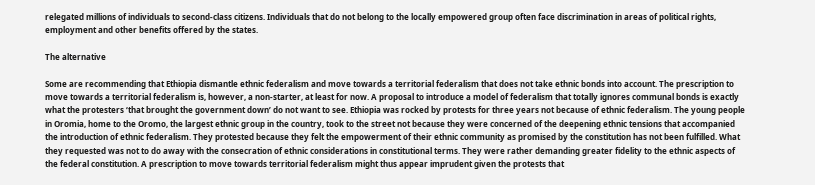relegated millions of individuals to second-class citizens. Individuals that do not belong to the locally empowered group often face discrimination in areas of political rights, employment and other benefits offered by the states.

The alternative

Some are recommending that Ethiopia dismantle ethnic federalism and move towards a territorial federalism that does not take ethnic bonds into account. The prescription to move towards a territorial federalism is, however, a non-starter, at least for now. A proposal to introduce a model of federalism that totally ignores communal bonds is exactly what the protesters ‘that brought the government down’ do not want to see. Ethiopia was rocked by protests for three years not because of ethnic federalism. The young people in Oromia, home to the Oromo, the largest ethnic group in the country, took to the street not because they were concerned of the deepening ethnic tensions that accompanied the introduction of ethnic federalism. They protested because they felt the empowerment of their ethnic community as promised by the constitution has not been fulfilled. What they requested was not to do away with the consecration of ethnic considerations in constitutional terms. They were rather demanding greater fidelity to the ethnic aspects of the federal constitution. A prescription to move towards territorial federalism might thus appear imprudent given the protests that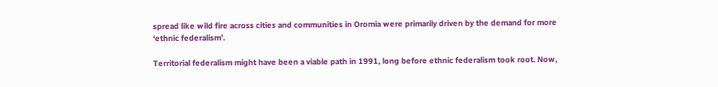spread like wild fire across cities and communities in Oromia were primarily driven by the demand for more ‘ethnic federalism’.

Territorial federalism might have been a viable path in 1991, long before ethnic federalism took root. Now,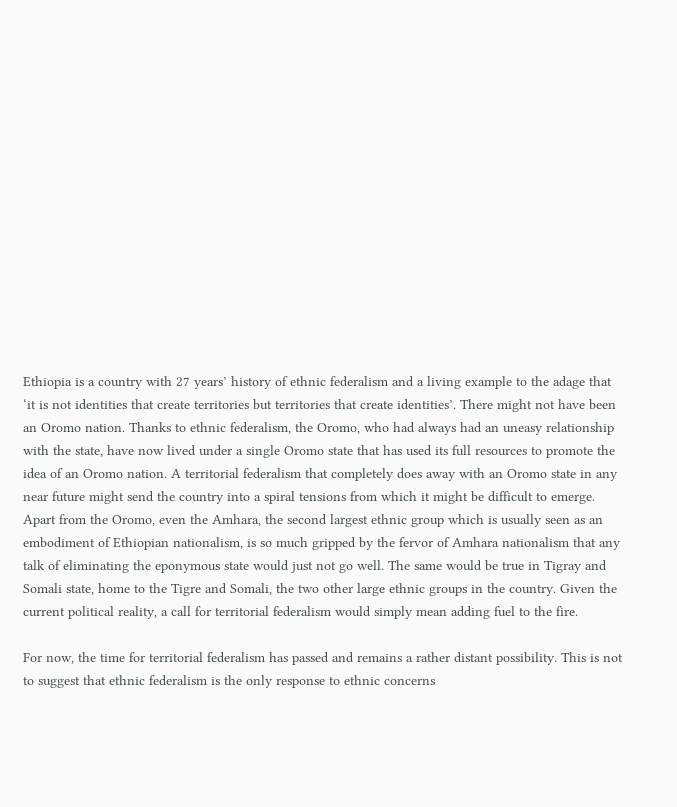Ethiopia is a country with 27 years’ history of ethnic federalism and a living example to the adage that ‘it is not identities that create territories but territories that create identities’. There might not have been an Oromo nation. Thanks to ethnic federalism, the Oromo, who had always had an uneasy relationship with the state, have now lived under a single Oromo state that has used its full resources to promote the idea of an Oromo nation. A territorial federalism that completely does away with an Oromo state in any near future might send the country into a spiral tensions from which it might be difficult to emerge. Apart from the Oromo, even the Amhara, the second largest ethnic group which is usually seen as an embodiment of Ethiopian nationalism, is so much gripped by the fervor of Amhara nationalism that any talk of eliminating the eponymous state would just not go well. The same would be true in Tigray and Somali state, home to the Tigre and Somali, the two other large ethnic groups in the country. Given the current political reality, a call for territorial federalism would simply mean adding fuel to the fire.

For now, the time for territorial federalism has passed and remains a rather distant possibility. This is not to suggest that ethnic federalism is the only response to ethnic concerns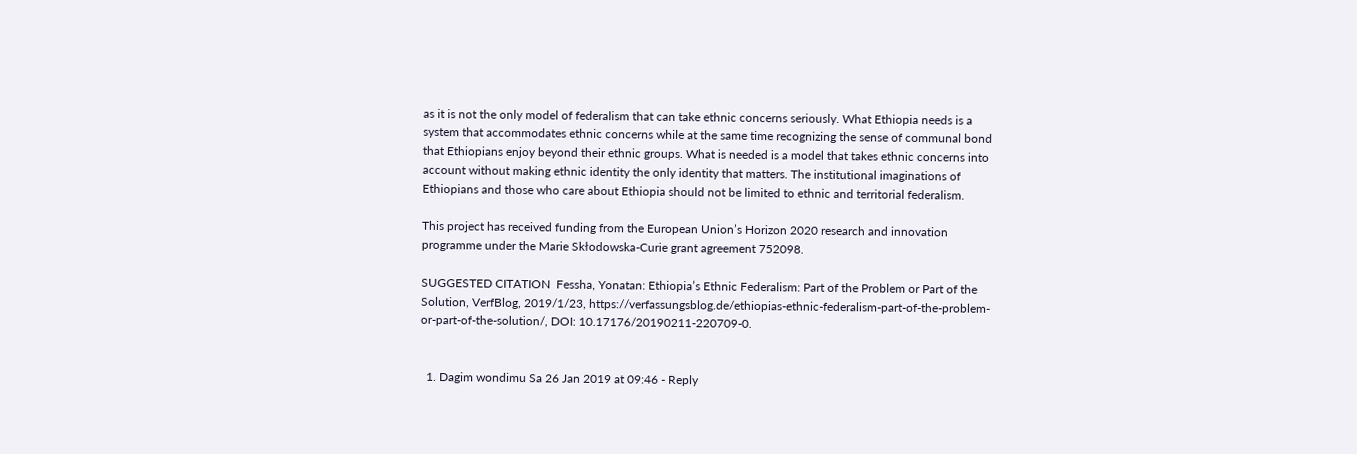as it is not the only model of federalism that can take ethnic concerns seriously. What Ethiopia needs is a system that accommodates ethnic concerns while at the same time recognizing the sense of communal bond that Ethiopians enjoy beyond their ethnic groups. What is needed is a model that takes ethnic concerns into account without making ethnic identity the only identity that matters. The institutional imaginations of Ethiopians and those who care about Ethiopia should not be limited to ethnic and territorial federalism.

This project has received funding from the European Union’s Horizon 2020 research and innovation programme under the Marie Skłodowska-Curie grant agreement 752098.

SUGGESTED CITATION  Fessha, Yonatan: Ethiopia’s Ethnic Federalism: Part of the Problem or Part of the Solution, VerfBlog, 2019/1/23, https://verfassungsblog.de/ethiopias-ethnic-federalism-part-of-the-problem-or-part-of-the-solution/, DOI: 10.17176/20190211-220709-0.


  1. Dagim wondimu Sa 26 Jan 2019 at 09:46 - Reply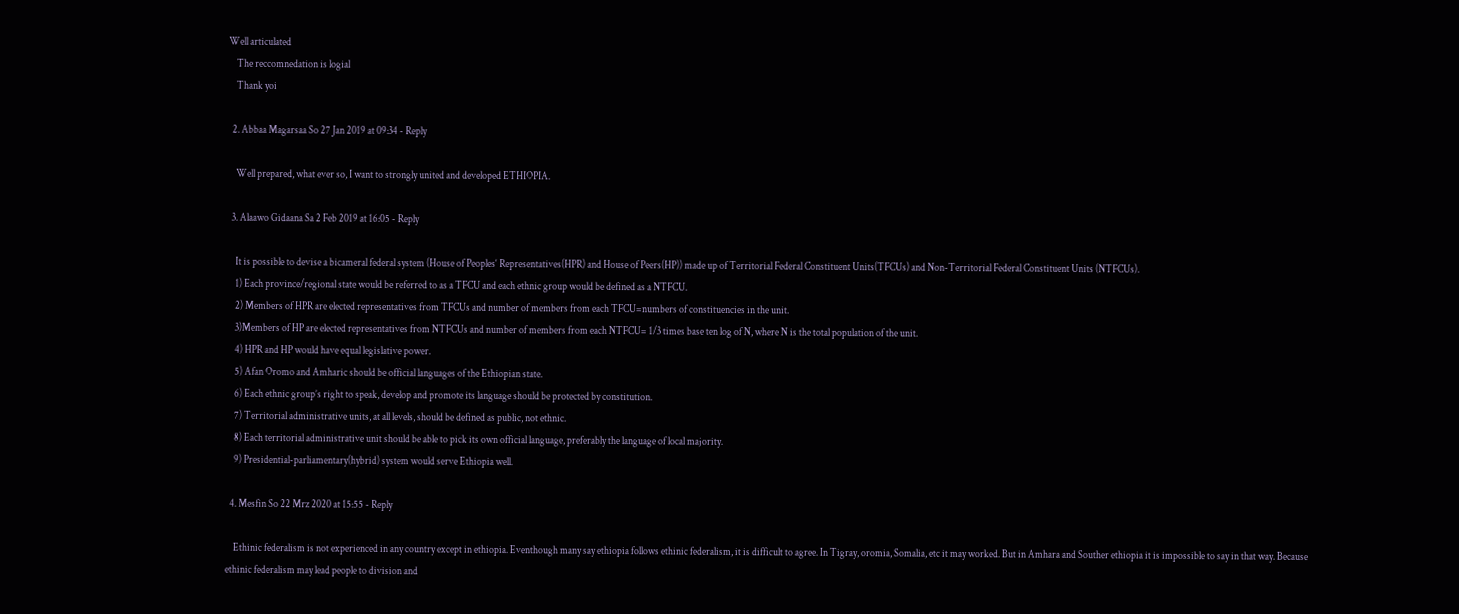Well articulated
    The reccomnedation is logial
    Thank yoi

  2. Abbaa Magarsaa So 27 Jan 2019 at 09:34 - Reply

    Well prepared, what ever so, I want to strongly united and developed ETHIOPIA.

  3. Alaawo Gidaana Sa 2 Feb 2019 at 16:05 - Reply

    It is possible to devise a bicameral federal system (House of Peoples‘ Representatives(HPR) and House of Peers(HP)) made up of Territorial Federal Constituent Units(TFCUs) and Non-Territorial Federal Constituent Units (NTFCUs).
    1) Each province/regional state would be referred to as a TFCU and each ethnic group would be defined as a NTFCU.
    2) Members of HPR are elected representatives from TFCUs and number of members from each TFCU=numbers of constituencies in the unit.
    3)Members of HP are elected representatives from NTFCUs and number of members from each NTFCU= 1/3 times base ten log of N, where N is the total population of the unit.
    4) HPR and HP would have equal legislative power.
    5) Afan Oromo and Amharic should be official languages of the Ethiopian state.
    6) Each ethnic group’s right to speak, develop and promote its language should be protected by constitution.
    7) Territorial administrative units, at all levels, should be defined as public, not ethnic.
    8) Each territorial administrative unit should be able to pick its own official language, preferably the language of local majority.
    9) Presidential-parliamentary(hybrid) system would serve Ethiopia well.

  4. Mesfin So 22 Mrz 2020 at 15:55 - Reply

    Ethinic federalism is not experienced in any country except in ethiopia. Eventhough many say ethiopia follows ethinic federalism, it is difficult to agree. In Tigray, oromia, Somalia, etc it may worked. But in Amhara and Souther ethiopia it is impossible to say in that way. Because ethinic federalism may lead people to division and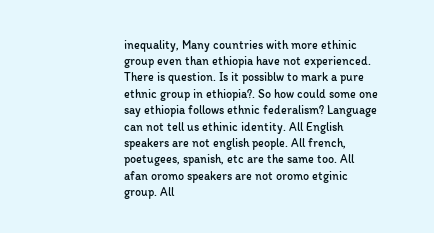inequality, Many countries with more ethinic group even than ethiopia have not experienced. There is question. Is it possiblw to mark a pure ethnic group in ethiopia?. So how could some one say ethiopia follows ethnic federalism? Language can not tell us ethinic identity. All English speakers are not english people. All french, poetugees, spanish, etc are the same too. All afan oromo speakers are not oromo etginic group. All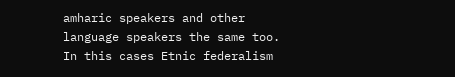amharic speakers and other language speakers the same too. In this cases Etnic federalism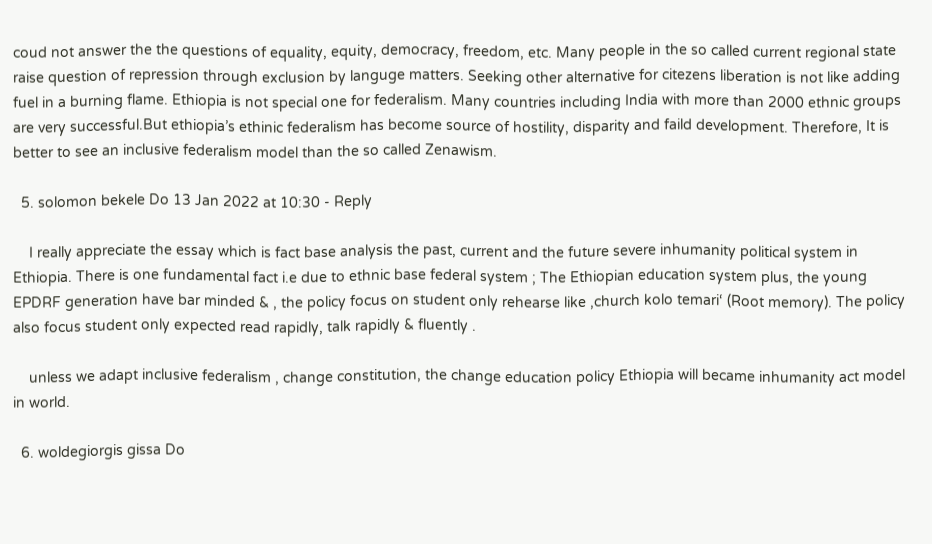coud not answer the the questions of equality, equity, democracy, freedom, etc. Many people in the so called current regional state raise question of repression through exclusion by languge matters. Seeking other alternative for citezens liberation is not like adding fuel in a burning flame. Ethiopia is not special one for federalism. Many countries including India with more than 2000 ethnic groups are very successful.But ethiopia’s ethinic federalism has become source of hostility, disparity and faild development. Therefore, It is better to see an inclusive federalism model than the so called Zenawism.

  5. solomon bekele Do 13 Jan 2022 at 10:30 - Reply

    I really appreciate the essay which is fact base analysis the past, current and the future severe inhumanity political system in Ethiopia. There is one fundamental fact i.e due to ethnic base federal system ; The Ethiopian education system plus, the young EPDRF generation have bar minded & , the policy focus on student only rehearse like ‚church kolo temari‘ (Root memory). The policy also focus student only expected read rapidly, talk rapidly & fluently .

    unless we adapt inclusive federalism , change constitution, the change education policy Ethiopia will became inhumanity act model in world.

  6. woldegiorgis gissa Do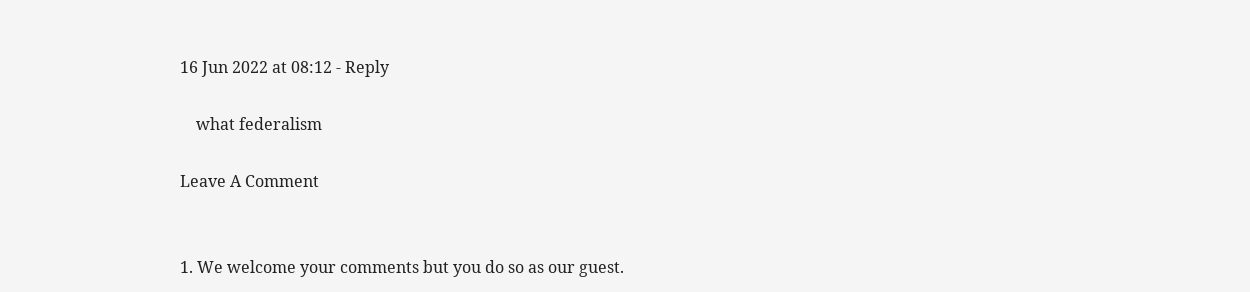16 Jun 2022 at 08:12 - Reply

    what federalism

Leave A Comment


1. We welcome your comments but you do so as our guest.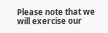Please note that we will exercise our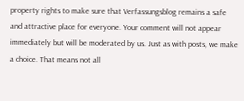property rights to make sure that Verfassungsblog remains a safe and attractive place for everyone. Your comment will not appear immediately but will be moderated by us. Just as with posts, we make a choice. That means not all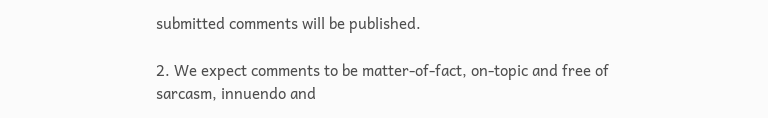submitted comments will be published.

2. We expect comments to be matter-of-fact, on-topic and free of sarcasm, innuendo and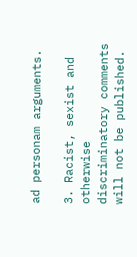ad personam arguments.

3. Racist, sexist and otherwise discriminatory comments will not be published.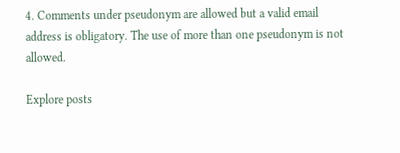4. Comments under pseudonym are allowed but a valid email address is obligatory. The use of more than one pseudonym is not allowed.

Explore posts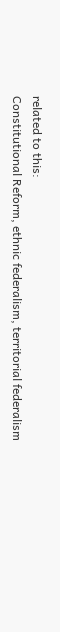related to this:
Constitutional Reform, ethnic federalism, territorial federalism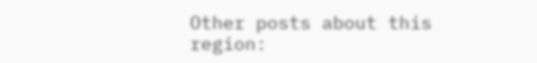Other posts about this region: